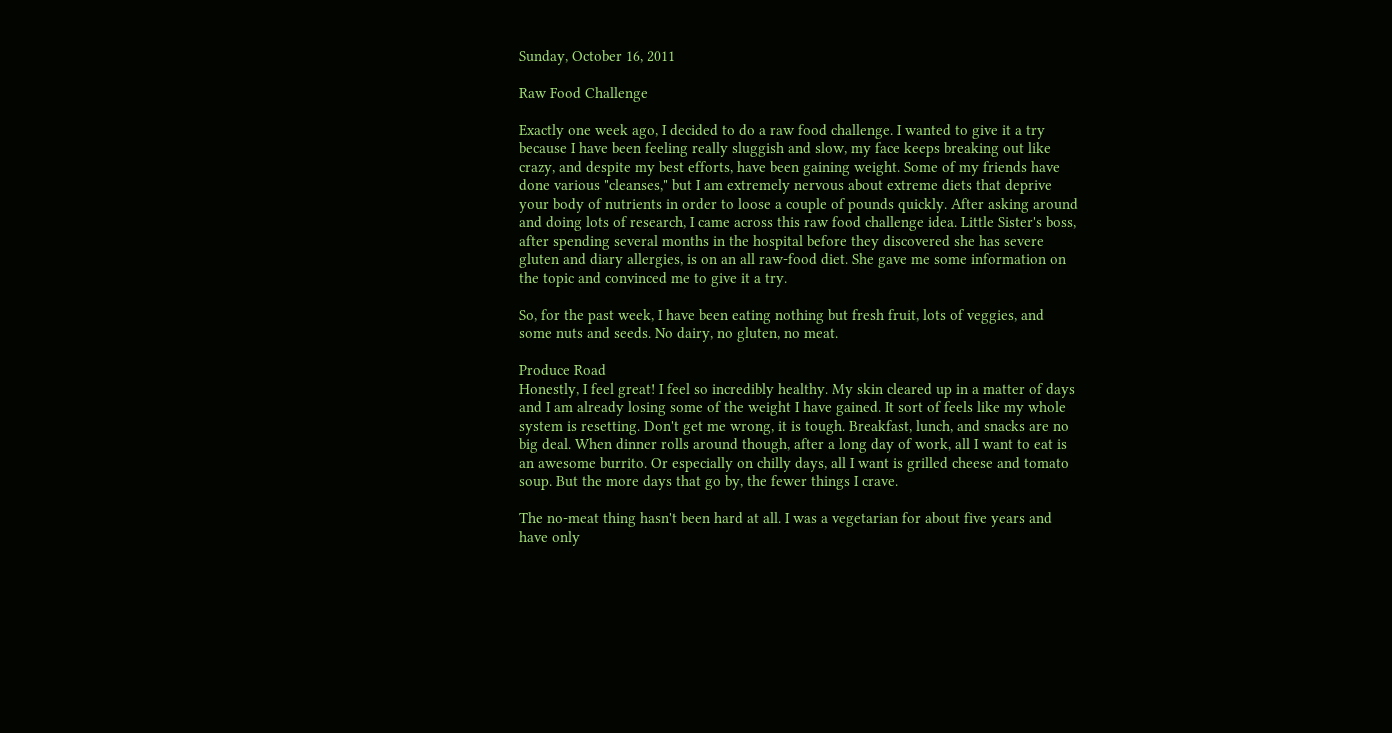Sunday, October 16, 2011

Raw Food Challenge

Exactly one week ago, I decided to do a raw food challenge. I wanted to give it a try because I have been feeling really sluggish and slow, my face keeps breaking out like crazy, and despite my best efforts, have been gaining weight. Some of my friends have done various "cleanses," but I am extremely nervous about extreme diets that deprive your body of nutrients in order to loose a couple of pounds quickly. After asking around and doing lots of research, I came across this raw food challenge idea. Little Sister's boss, after spending several months in the hospital before they discovered she has severe gluten and diary allergies, is on an all raw-food diet. She gave me some information on the topic and convinced me to give it a try.

So, for the past week, I have been eating nothing but fresh fruit, lots of veggies, and some nuts and seeds. No dairy, no gluten, no meat.

Produce Road
Honestly, I feel great! I feel so incredibly healthy. My skin cleared up in a matter of days and I am already losing some of the weight I have gained. It sort of feels like my whole system is resetting. Don't get me wrong, it is tough. Breakfast, lunch, and snacks are no big deal. When dinner rolls around though, after a long day of work, all I want to eat is an awesome burrito. Or especially on chilly days, all I want is grilled cheese and tomato soup. But the more days that go by, the fewer things I crave.

The no-meat thing hasn't been hard at all. I was a vegetarian for about five years and have only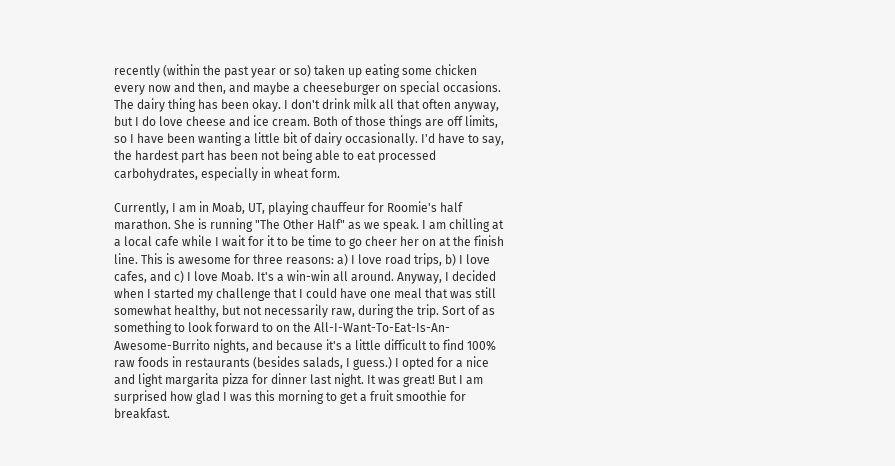recently (within the past year or so) taken up eating some chicken every now and then, and maybe a cheeseburger on special occasions. The dairy thing has been okay. I don't drink milk all that often anyway, but I do love cheese and ice cream. Both of those things are off limits, so I have been wanting a little bit of dairy occasionally. I'd have to say, the hardest part has been not being able to eat processed carbohydrates, especially in wheat form.

Currently, I am in Moab, UT, playing chauffeur for Roomie's half marathon. She is running "The Other Half" as we speak. I am chilling at a local cafe while I wait for it to be time to go cheer her on at the finish line. This is awesome for three reasons: a) I love road trips, b) I love cafes, and c) I love Moab. It's a win-win all around. Anyway, I decided when I started my challenge that I could have one meal that was still somewhat healthy, but not necessarily raw, during the trip. Sort of as something to look forward to on the All-I-Want-To-Eat-Is-An-Awesome-Burrito nights, and because it's a little difficult to find 100% raw foods in restaurants (besides salads, I guess.) I opted for a nice and light margarita pizza for dinner last night. It was great! But I am surprised how glad I was this morning to get a fruit smoothie for breakfast.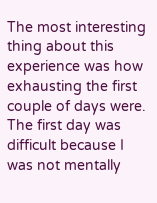The most interesting thing about this experience was how exhausting the first couple of days were. The first day was difficult because I was not mentally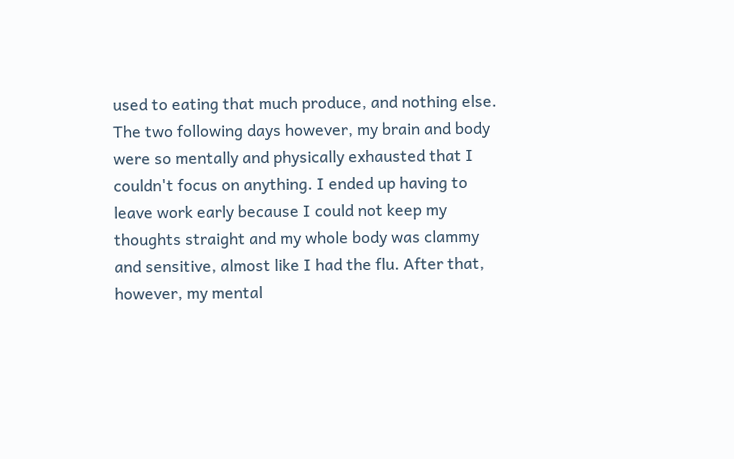used to eating that much produce, and nothing else. The two following days however, my brain and body were so mentally and physically exhausted that I couldn't focus on anything. I ended up having to leave work early because I could not keep my thoughts straight and my whole body was clammy and sensitive, almost like I had the flu. After that, however, my mental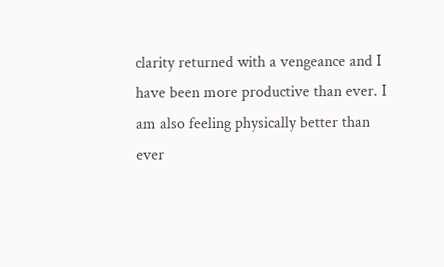clarity returned with a vengeance and I have been more productive than ever. I am also feeling physically better than ever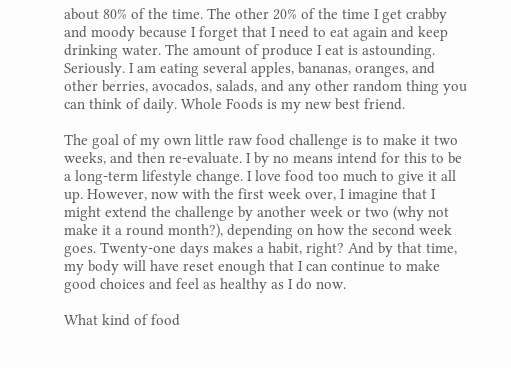about 80% of the time. The other 20% of the time I get crabby and moody because I forget that I need to eat again and keep drinking water. The amount of produce I eat is astounding. Seriously. I am eating several apples, bananas, oranges, and other berries, avocados, salads, and any other random thing you can think of daily. Whole Foods is my new best friend.

The goal of my own little raw food challenge is to make it two weeks, and then re-evaluate. I by no means intend for this to be a long-term lifestyle change. I love food too much to give it all up. However, now with the first week over, I imagine that I might extend the challenge by another week or two (why not make it a round month?), depending on how the second week goes. Twenty-one days makes a habit, right? And by that time, my body will have reset enough that I can continue to make good choices and feel as healthy as I do now.

What kind of food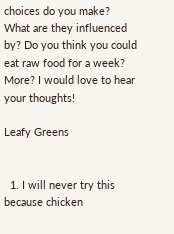choices do you make? What are they influenced by? Do you think you could eat raw food for a week? More? I would love to hear your thoughts!

Leafy Greens


  1. I will never try this because chicken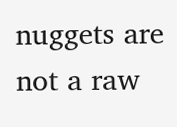nuggets are not a raw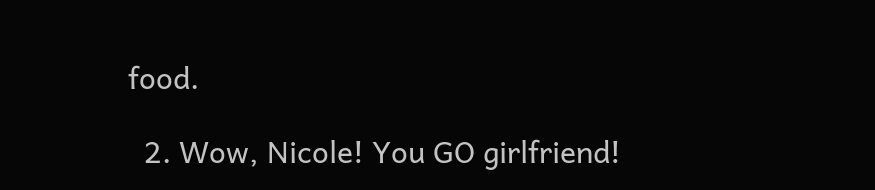food.

  2. Wow, Nicole! You GO girlfriend!